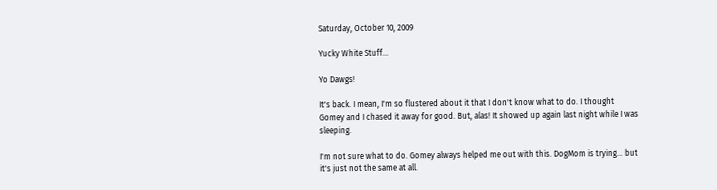Saturday, October 10, 2009

Yucky White Stuff...

Yo Dawgs!

It's back. I mean, I'm so flustered about it that I don't know what to do. I thought Gomey and I chased it away for good. But, alas! It showed up again last night while I was sleeping.

I'm not sure what to do. Gomey always helped me out with this. DogMom is trying... but it's just not the same at all.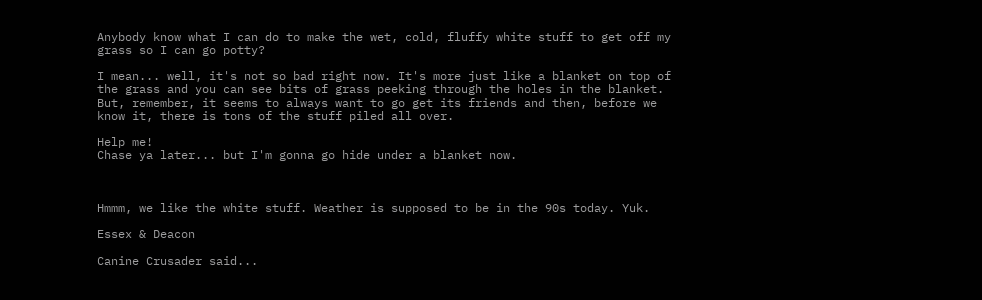Anybody know what I can do to make the wet, cold, fluffy white stuff to get off my grass so I can go potty?

I mean... well, it's not so bad right now. It's more just like a blanket on top of the grass and you can see bits of grass peeking through the holes in the blanket. But, remember, it seems to always want to go get its friends and then, before we know it, there is tons of the stuff piled all over.

Help me!
Chase ya later... but I'm gonna go hide under a blanket now.



Hmmm, we like the white stuff. Weather is supposed to be in the 90s today. Yuk.

Essex & Deacon

Canine Crusader said...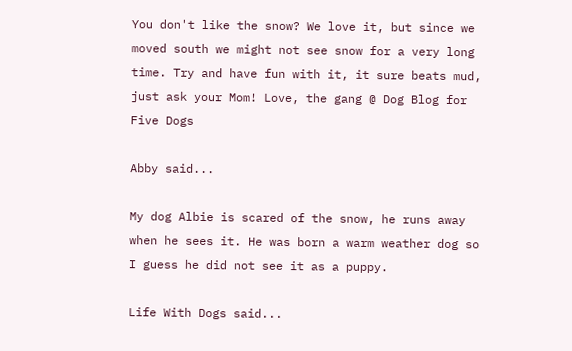You don't like the snow? We love it, but since we moved south we might not see snow for a very long time. Try and have fun with it, it sure beats mud, just ask your Mom! Love, the gang @ Dog Blog for Five Dogs

Abby said...

My dog Albie is scared of the snow, he runs away when he sees it. He was born a warm weather dog so I guess he did not see it as a puppy.

Life With Dogs said...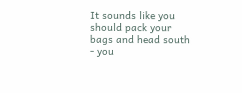It sounds like you should pack your bags and head south - you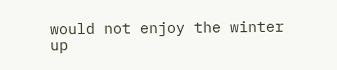would not enjoy the winter up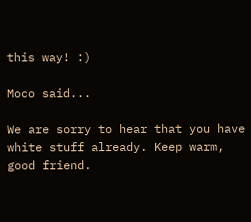this way! :)

Moco said...

We are sorry to hear that you have white stuff already. Keep warm, good friend.